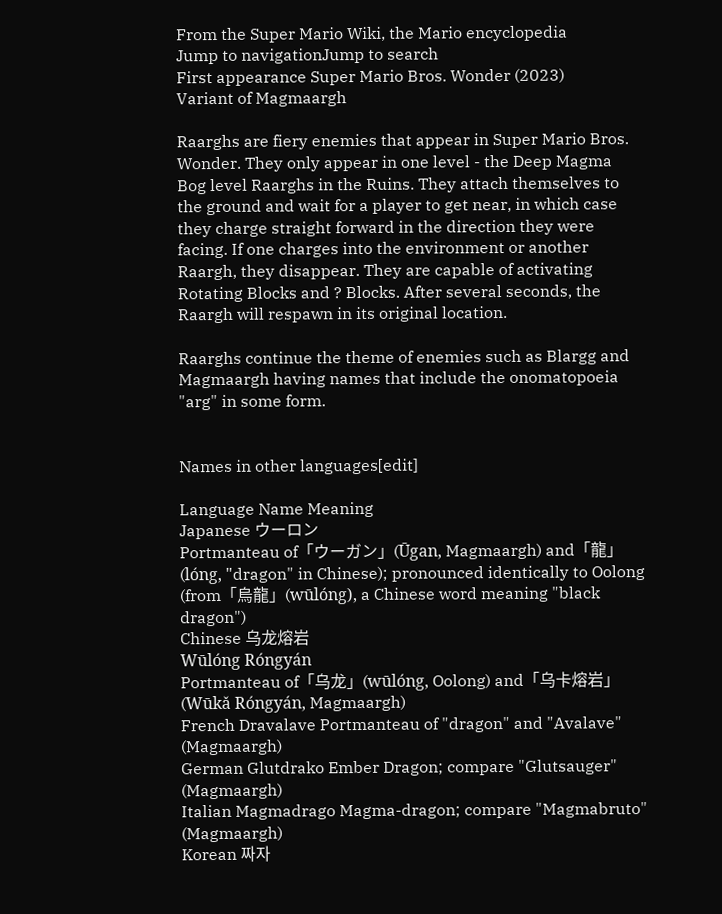From the Super Mario Wiki, the Mario encyclopedia
Jump to navigationJump to search
First appearance Super Mario Bros. Wonder (2023)
Variant of Magmaargh

Raarghs are fiery enemies that appear in Super Mario Bros. Wonder. They only appear in one level - the Deep Magma Bog level Raarghs in the Ruins. They attach themselves to the ground and wait for a player to get near, in which case they charge straight forward in the direction they were facing. If one charges into the environment or another Raargh, they disappear. They are capable of activating Rotating Blocks and ? Blocks. After several seconds, the Raargh will respawn in its original location.

Raarghs continue the theme of enemies such as Blargg and Magmaargh having names that include the onomatopoeia "arg" in some form.


Names in other languages[edit]

Language Name Meaning
Japanese ウーロン
Portmanteau of「ウーガン」(Ūgan, Magmaargh) and「龍」(lóng, "dragon" in Chinese); pronounced identically to Oolong (from「烏龍」(wūlóng), a Chinese word meaning "black dragon")
Chinese 乌龙熔岩
Wūlóng Róngyán
Portmanteau of「乌龙」(wūlóng, Oolong) and「乌卡熔岩」(Wūkǎ Róngyán, Magmaargh)
French Dravalave Portmanteau of "dragon" and "Avalave" (Magmaargh)
German Glutdrako Ember Dragon; compare "Glutsauger" (Magmaargh)
Italian Magmadrago Magma-dragon; compare "Magmabruto" (Magmaargh)
Korean 짜자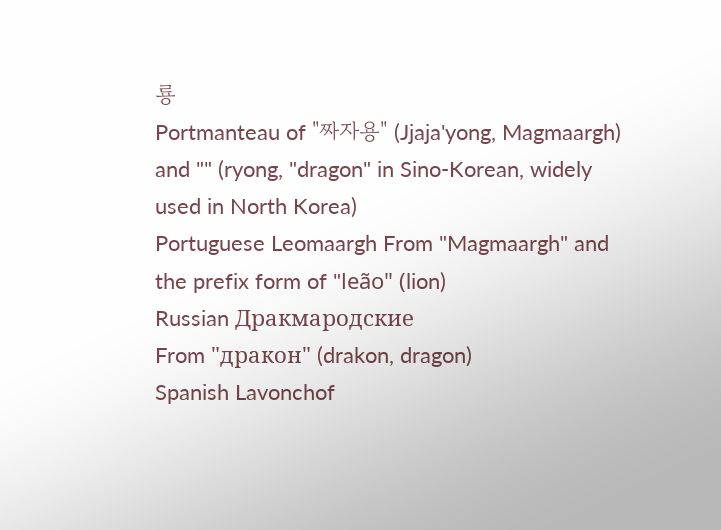룡
Portmanteau of "짜자용" (Jjaja'yong, Magmaargh) and "" (ryong, "dragon" in Sino-Korean, widely used in North Korea)
Portuguese Leomaargh From "Magmaargh" and the prefix form of "leão" (lion)
Russian Дракмародские
From "дракон" (drakon, dragon)
Spanish Lavonchof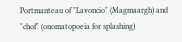Portmanteau of "Lavoncio" (Magmaargh) and "chof" (onomatopoeia for splashing)